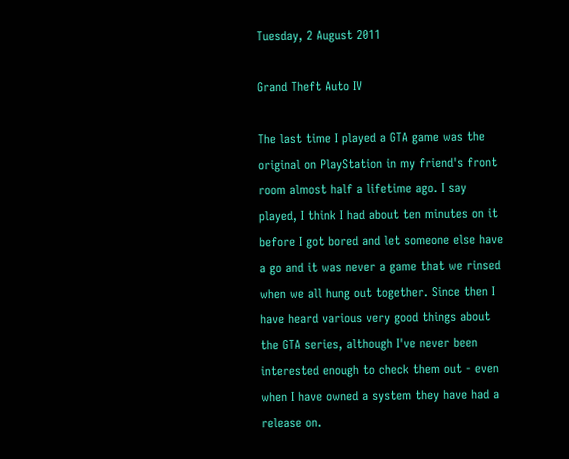Tuesday, 2 August 2011

Grand Theft Auto IV

The last time I played a GTA game was the original on PlayStation in my friend's front room almost half a lifetime ago. I say played, I think I had about ten minutes on it before I got bored and let someone else have a go and it was never a game that we rinsed when we all hung out together. Since then I have heard various very good things about the GTA series, although I've never been interested enough to check them out - even when I have owned a system they have had a release on.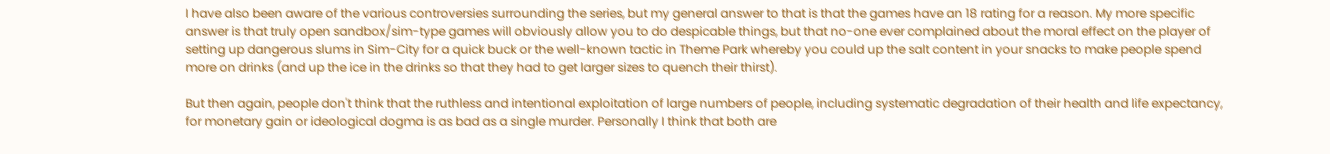I have also been aware of the various controversies surrounding the series, but my general answer to that is that the games have an 18 rating for a reason. My more specific answer is that truly open sandbox/sim-type games will obviously allow you to do despicable things, but that no-one ever complained about the moral effect on the player of setting up dangerous slums in Sim-City for a quick buck or the well-known tactic in Theme Park whereby you could up the salt content in your snacks to make people spend more on drinks (and up the ice in the drinks so that they had to get larger sizes to quench their thirst).

But then again, people don't think that the ruthless and intentional exploitation of large numbers of people, including systematic degradation of their health and life expectancy, for monetary gain or ideological dogma is as bad as a single murder. Personally I think that both are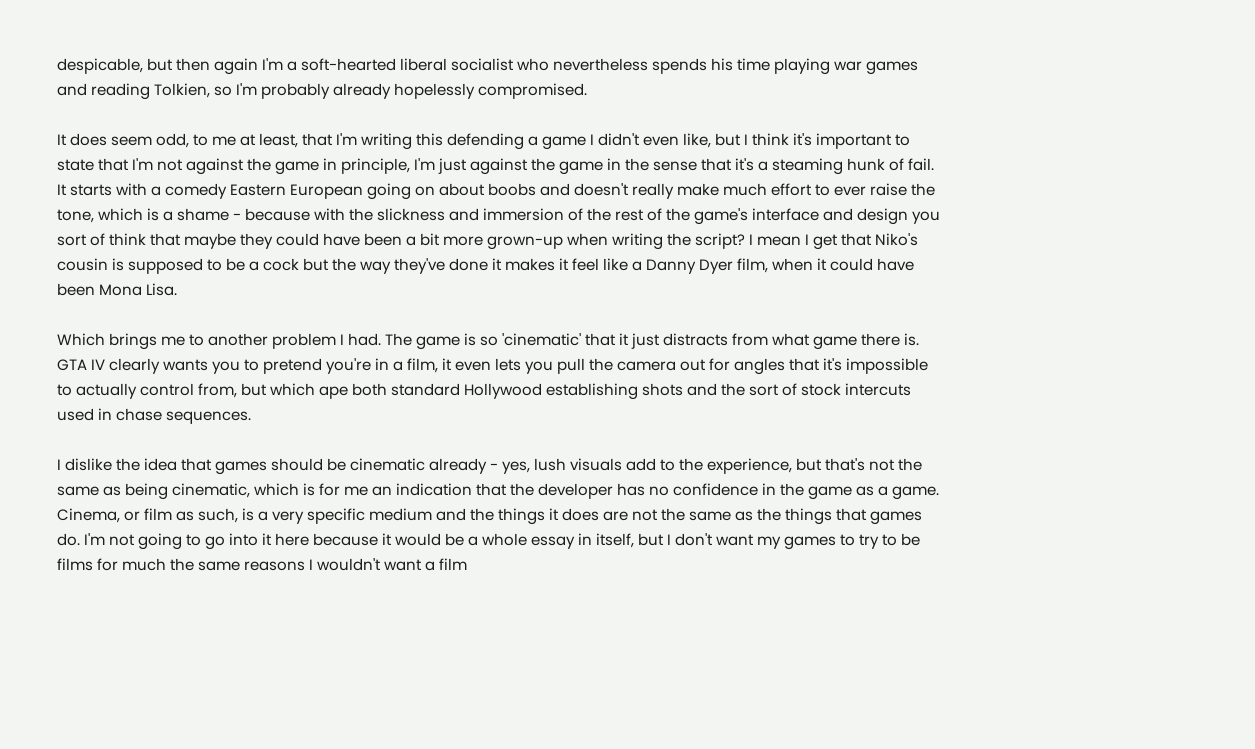despicable, but then again I'm a soft-hearted liberal socialist who nevertheless spends his time playing war games and reading Tolkien, so I'm probably already hopelessly compromised.

It does seem odd, to me at least, that I'm writing this defending a game I didn't even like, but I think it's important to state that I'm not against the game in principle, I'm just against the game in the sense that it's a steaming hunk of fail. It starts with a comedy Eastern European going on about boobs and doesn't really make much effort to ever raise the tone, which is a shame - because with the slickness and immersion of the rest of the game's interface and design you sort of think that maybe they could have been a bit more grown-up when writing the script? I mean I get that Niko's cousin is supposed to be a cock but the way they've done it makes it feel like a Danny Dyer film, when it could have been Mona Lisa.

Which brings me to another problem I had. The game is so 'cinematic' that it just distracts from what game there is. GTA IV clearly wants you to pretend you're in a film, it even lets you pull the camera out for angles that it's impossible to actually control from, but which ape both standard Hollywood establishing shots and the sort of stock intercuts used in chase sequences.

I dislike the idea that games should be cinematic already - yes, lush visuals add to the experience, but that's not the same as being cinematic, which is for me an indication that the developer has no confidence in the game as a game. Cinema, or film as such, is a very specific medium and the things it does are not the same as the things that games do. I'm not going to go into it here because it would be a whole essay in itself, but I don't want my games to try to be films for much the same reasons I wouldn't want a film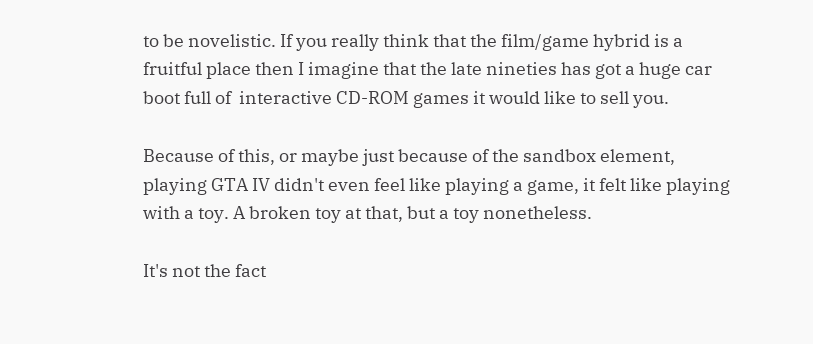to be novelistic. If you really think that the film/game hybrid is a fruitful place then I imagine that the late nineties has got a huge car boot full of  interactive CD-ROM games it would like to sell you.

Because of this, or maybe just because of the sandbox element, playing GTA IV didn't even feel like playing a game, it felt like playing with a toy. A broken toy at that, but a toy nonetheless.

It's not the fact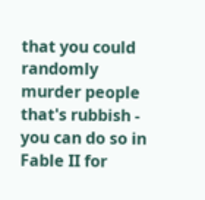that you could randomly murder people that's rubbish - you can do so in Fable II for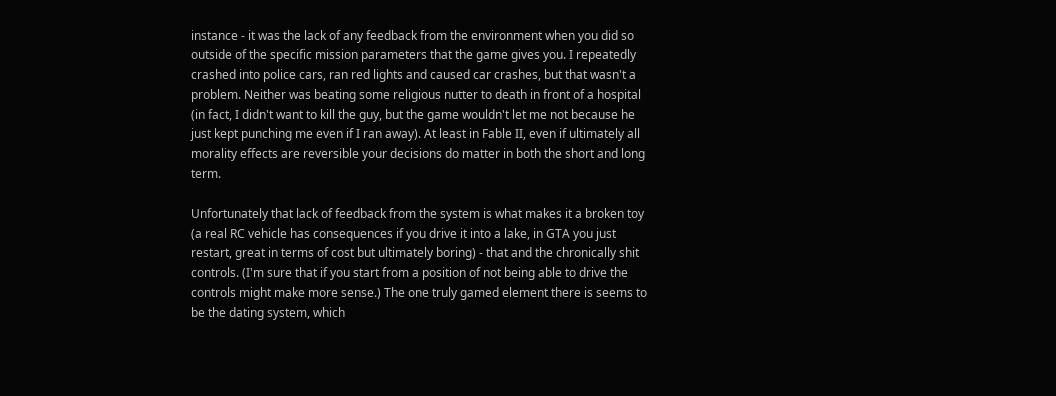instance - it was the lack of any feedback from the environment when you did so outside of the specific mission parameters that the game gives you. I repeatedly crashed into police cars, ran red lights and caused car crashes, but that wasn't a problem. Neither was beating some religious nutter to death in front of a hospital (in fact, I didn't want to kill the guy, but the game wouldn't let me not because he just kept punching me even if I ran away). At least in Fable II, even if ultimately all morality effects are reversible your decisions do matter in both the short and long term.

Unfortunately that lack of feedback from the system is what makes it a broken toy (a real RC vehicle has consequences if you drive it into a lake, in GTA you just restart, great in terms of cost but ultimately boring) - that and the chronically shit controls. (I'm sure that if you start from a position of not being able to drive the controls might make more sense.) The one truly gamed element there is seems to be the dating system, which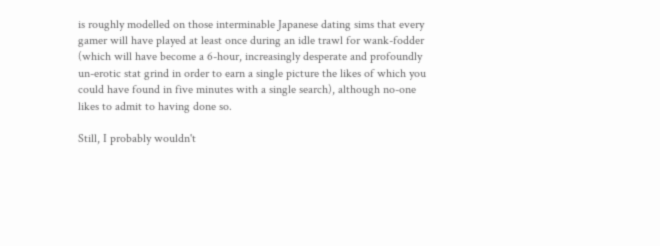is roughly modelled on those interminable Japanese dating sims that every gamer will have played at least once during an idle trawl for wank-fodder (which will have become a 6-hour, increasingly desperate and profoundly un-erotic stat grind in order to earn a single picture the likes of which you could have found in five minutes with a single search), although no-one likes to admit to having done so.

Still, I probably wouldn't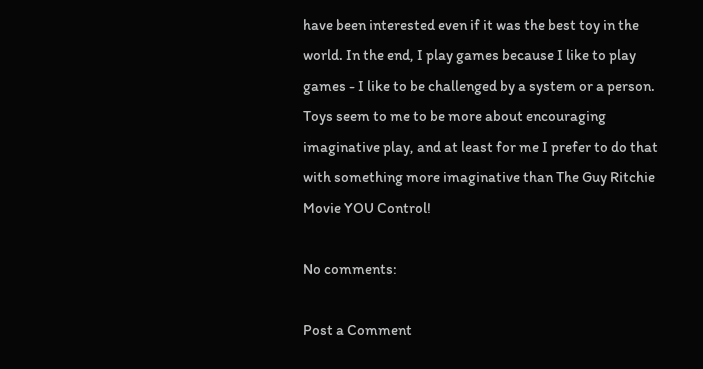have been interested even if it was the best toy in the world. In the end, I play games because I like to play games - I like to be challenged by a system or a person. Toys seem to me to be more about encouraging imaginative play, and at least for me I prefer to do that with something more imaginative than The Guy Ritchie Movie YOU Control!

No comments:

Post a Comment